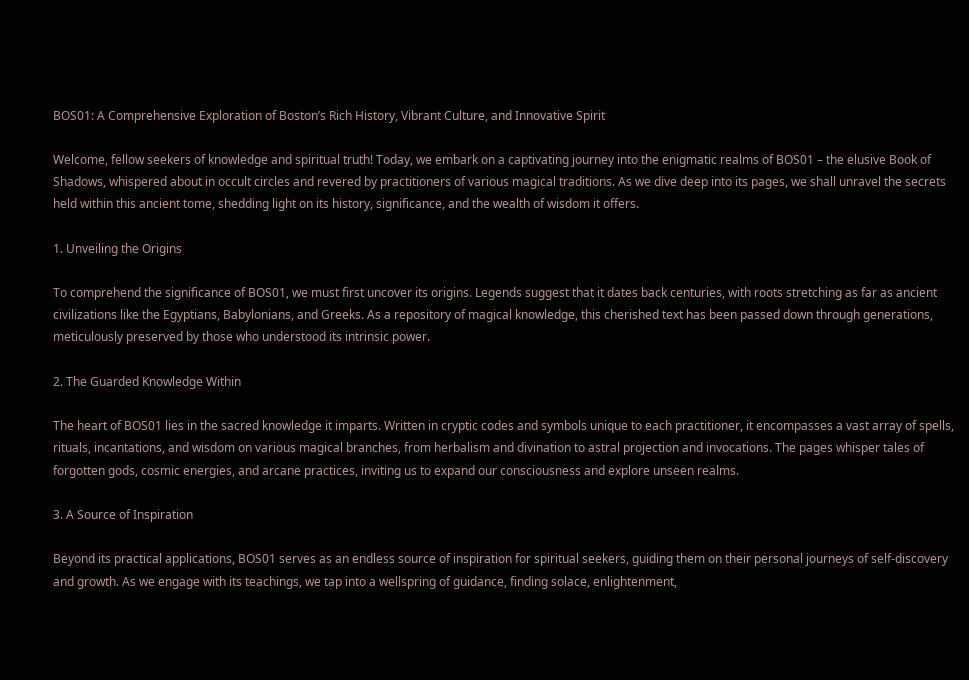BOS01: A Comprehensive Exploration of Boston’s Rich History, Vibrant Culture, and Innovative Spirit

Welcome, fellow seekers of knowledge and spiritual truth! Today, we embark on a captivating journey into the enigmatic realms of BOS01 – the elusive Book of Shadows, whispered about in occult circles and revered by practitioners of various magical traditions. As we dive deep into its pages, we shall unravel the secrets held within this ancient tome, shedding light on its history, significance, and the wealth of wisdom it offers.

1. Unveiling the Origins

To comprehend the significance of BOS01, we must first uncover its origins. Legends suggest that it dates back centuries, with roots stretching as far as ancient civilizations like the Egyptians, Babylonians, and Greeks. As a repository of magical knowledge, this cherished text has been passed down through generations, meticulously preserved by those who understood its intrinsic power.

2. The Guarded Knowledge Within

The heart of BOS01 lies in the sacred knowledge it imparts. Written in cryptic codes and symbols unique to each practitioner, it encompasses a vast array of spells, rituals, incantations, and wisdom on various magical branches, from herbalism and divination to astral projection and invocations. The pages whisper tales of forgotten gods, cosmic energies, and arcane practices, inviting us to expand our consciousness and explore unseen realms.

3. A Source of Inspiration

Beyond its practical applications, BOS01 serves as an endless source of inspiration for spiritual seekers, guiding them on their personal journeys of self-discovery and growth. As we engage with its teachings, we tap into a wellspring of guidance, finding solace, enlightenment,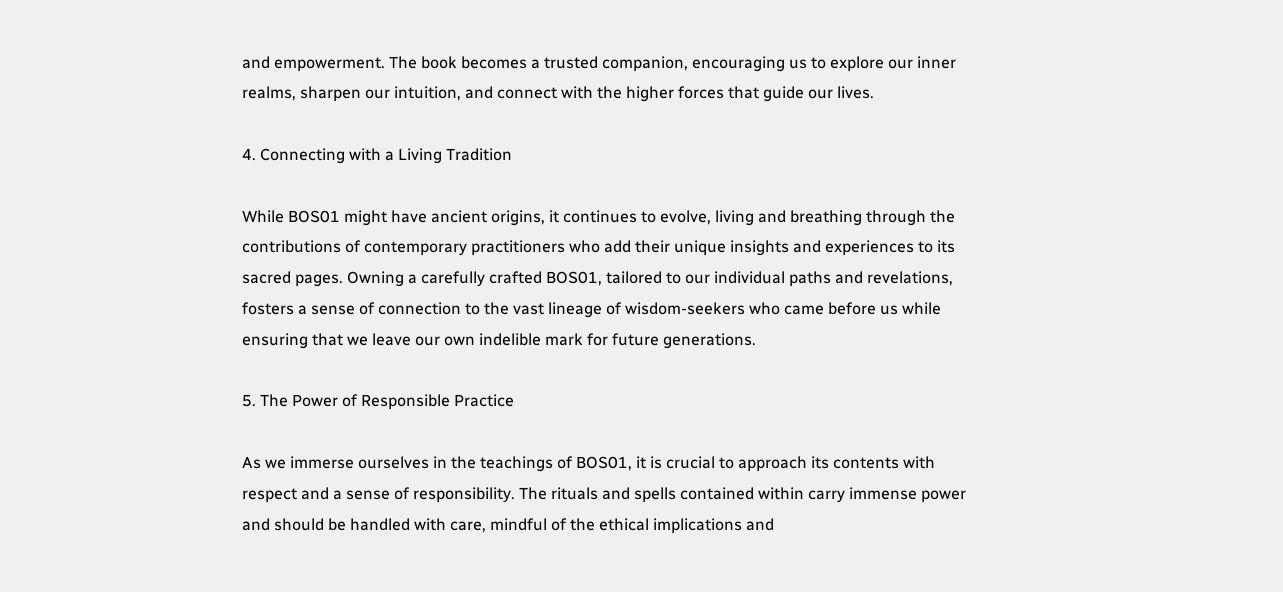and empowerment. The book becomes a trusted companion, encouraging us to explore our inner realms, sharpen our intuition, and connect with the higher forces that guide our lives.

4. Connecting with a Living Tradition

While BOS01 might have ancient origins, it continues to evolve, living and breathing through the contributions of contemporary practitioners who add their unique insights and experiences to its sacred pages. Owning a carefully crafted BOS01, tailored to our individual paths and revelations, fosters a sense of connection to the vast lineage of wisdom-seekers who came before us while ensuring that we leave our own indelible mark for future generations.

5. The Power of Responsible Practice

As we immerse ourselves in the teachings of BOS01, it is crucial to approach its contents with respect and a sense of responsibility. The rituals and spells contained within carry immense power and should be handled with care, mindful of the ethical implications and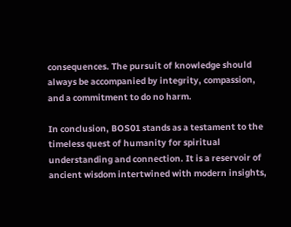consequences. The pursuit of knowledge should always be accompanied by integrity, compassion, and a commitment to do no harm.

In conclusion, BOS01 stands as a testament to the timeless quest of humanity for spiritual understanding and connection. It is a reservoir of ancient wisdom intertwined with modern insights,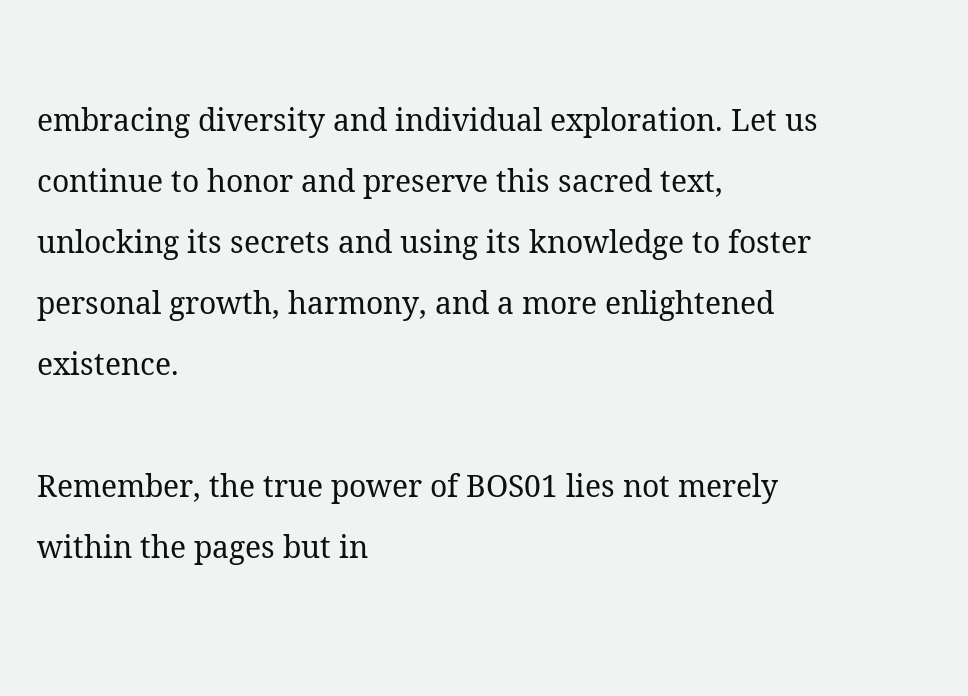embracing diversity and individual exploration. Let us continue to honor and preserve this sacred text, unlocking its secrets and using its knowledge to foster personal growth, harmony, and a more enlightened existence.

Remember, the true power of BOS01 lies not merely within the pages but in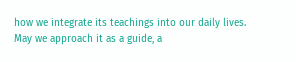how we integrate its teachings into our daily lives. May we approach it as a guide, a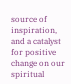source of inspiration, and a catalyst for positive change on our spiritual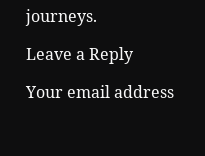journeys.

Leave a Reply

Your email address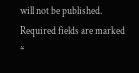will not be published. Required fields are marked *